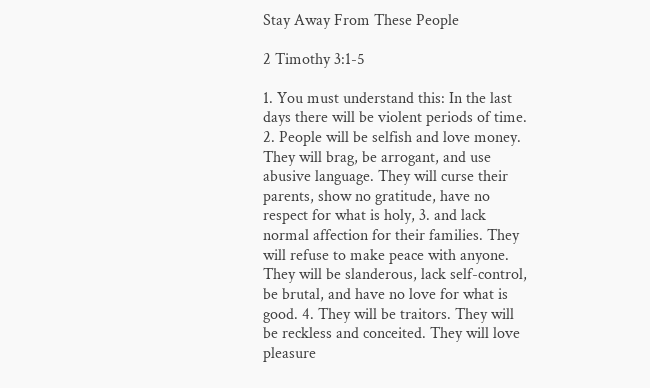Stay Away From These People

2 Timothy 3:1-5

1. You must understand this: In the last days there will be violent periods of time. 2. People will be selfish and love money. They will brag, be arrogant, and use abusive language. They will curse their parents, show no gratitude, have no respect for what is holy, 3. and lack normal affection for their families. They will refuse to make peace with anyone. They will be slanderous, lack self-control, be brutal, and have no love for what is good. 4. They will be traitors. They will be reckless and conceited. They will love pleasure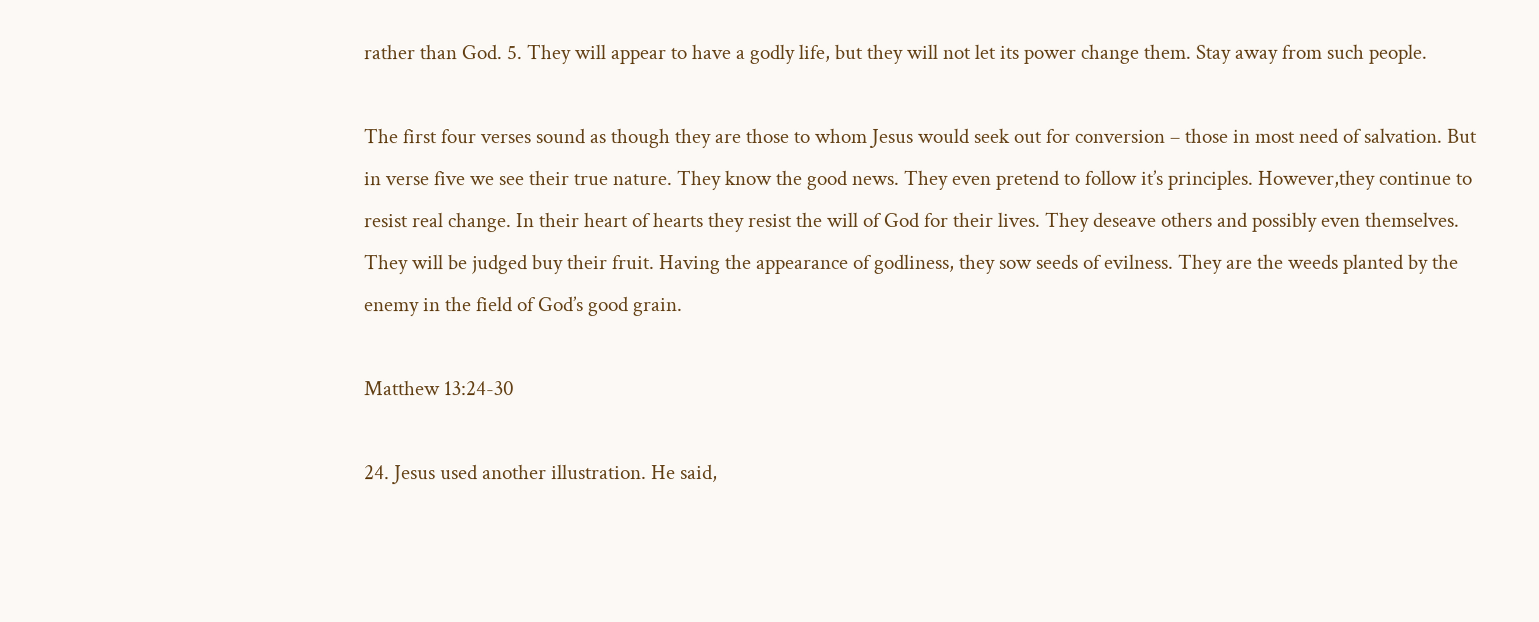rather than God. 5. They will appear to have a godly life, but they will not let its power change them. Stay away from such people.

The first four verses sound as though they are those to whom Jesus would seek out for conversion – those in most need of salvation. But in verse five we see their true nature. They know the good news. They even pretend to follow it’s principles. However,they continue to resist real change. In their heart of hearts they resist the will of God for their lives. They deseave others and possibly even themselves. They will be judged buy their fruit. Having the appearance of godliness, they sow seeds of evilness. They are the weeds planted by the enemy in the field of God’s good grain.

Matthew 13:24-30

24. Jesus used another illustration. He said,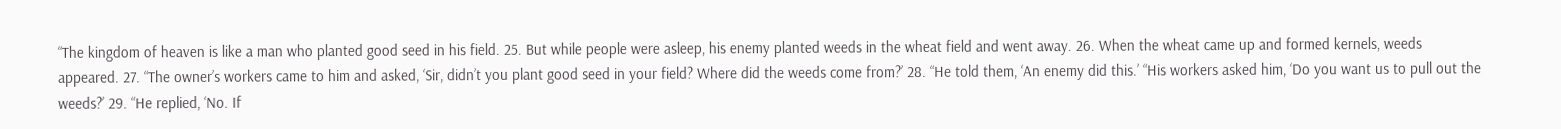“The kingdom of heaven is like a man who planted good seed in his field. 25. But while people were asleep, his enemy planted weeds in the wheat field and went away. 26. When the wheat came up and formed kernels, weeds appeared. 27. “The owner’s workers came to him and asked, ‘Sir, didn’t you plant good seed in your field? Where did the weeds come from?’ 28. “He told them, ‘An enemy did this.’ “His workers asked him, ‘Do you want us to pull out the weeds?’ 29. “He replied, ‘No. If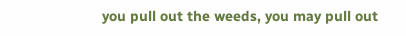you pull out the weeds, you may pull out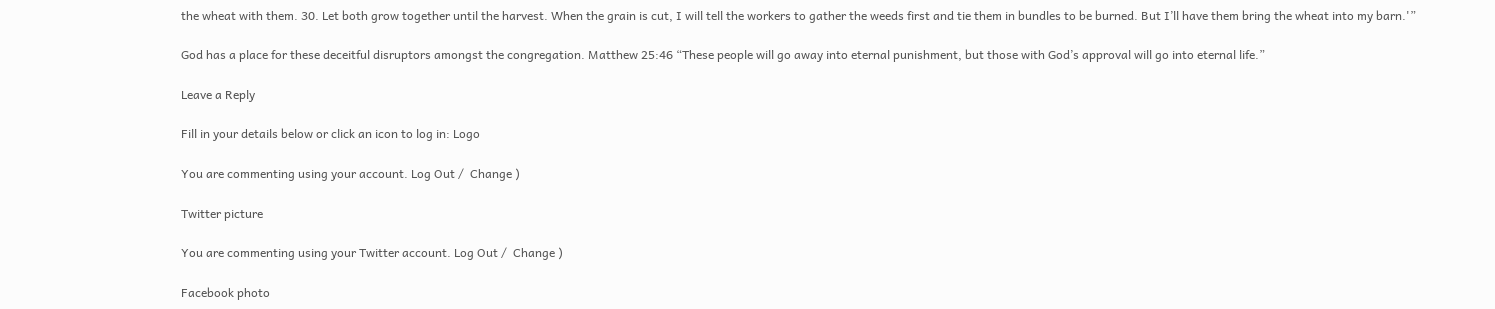the wheat with them. 30. Let both grow together until the harvest. When the grain is cut, I will tell the workers to gather the weeds first and tie them in bundles to be burned. But I’ll have them bring the wheat into my barn.'”

God has a place for these deceitful disruptors amongst the congregation. Matthew 25:46 “These people will go away into eternal punishment, but those with God’s approval will go into eternal life.”

Leave a Reply

Fill in your details below or click an icon to log in: Logo

You are commenting using your account. Log Out /  Change )

Twitter picture

You are commenting using your Twitter account. Log Out /  Change )

Facebook photo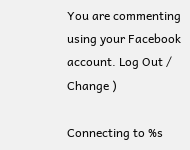You are commenting using your Facebook account. Log Out /  Change )

Connecting to %s